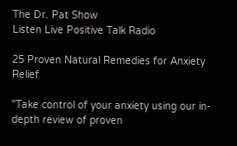The Dr. Pat Show
Listen Live Positive Talk Radio

25 Proven Natural Remedies for Anxiety Relief

"Take control of your anxiety using our in-depth review of proven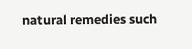natural remedies such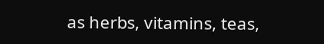as herbs, vitamins, teas,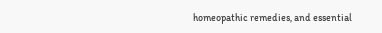homeopathic remedies, and essential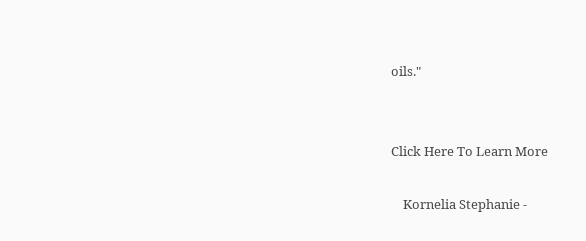oils."


Click Here To Learn More

    Kornelia Stephanie -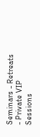Seminars - Retreats - Private VIP Sessions